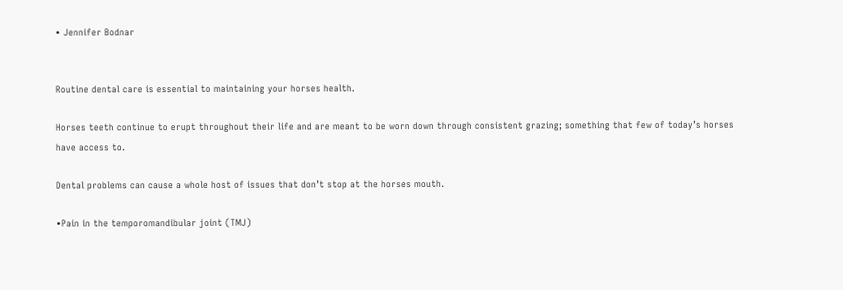• Jennifer Bodnar


Routine dental care is essential to maintaining your horses health.

Horses teeth continue to erupt throughout their life and are meant to be worn down through consistent grazing; something that few of today’s horses have access to.

Dental problems can cause a whole host of issues that don’t stop at the horses mouth.

•Pain in the temporomandibular joint (TMJ)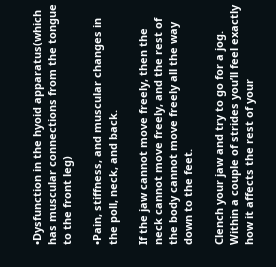•Dysfunction in the hyoid apparatus(which has muscular connections from the tongue to the front leg)

•Pain, stiffness, and muscular changes in the poll, neck, and back.

If the jaw cannot move freely, then the neck cannot move freely, and the rest of the body cannot move freely all the way down to the feet.

Clench your jaw and try to go for a jog. Within a couple of strides you’ll feel exactly how it affects the rest of your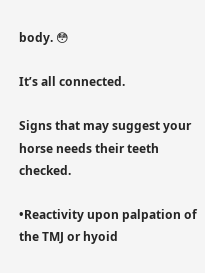body. 😳

It’s all connected.

Signs that may suggest your horse needs their teeth checked.

•Reactivity upon palpation of the TMJ or hyoid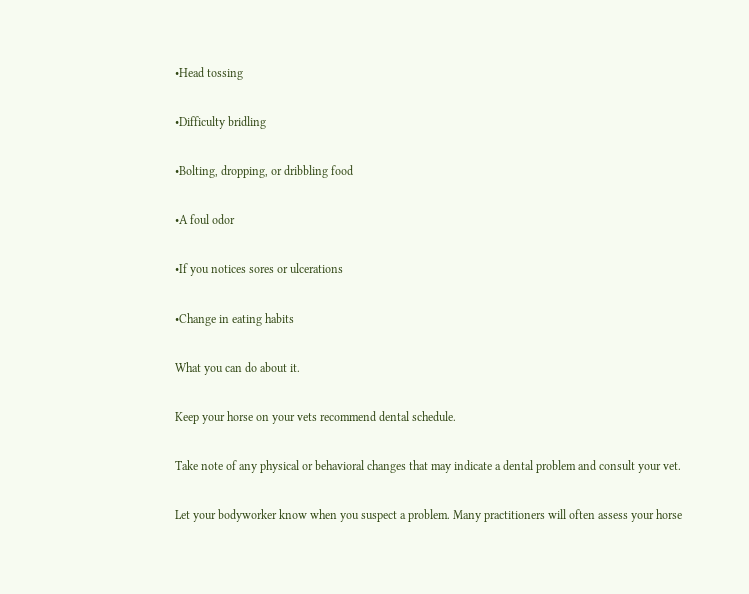•Head tossing

•Difficulty bridling

•Bolting, dropping, or dribbling food

•A foul odor

•If you notices sores or ulcerations

•Change in eating habits

What you can do about it.

Keep your horse on your vets recommend dental schedule.

Take note of any physical or behavioral changes that may indicate a dental problem and consult your vet.

Let your bodyworker know when you suspect a problem. Many practitioners will often assess your horse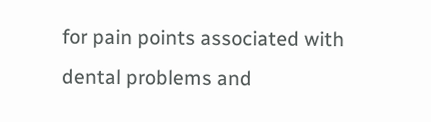for pain points associated with dental problems and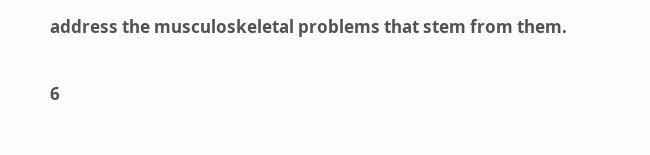address the musculoskeletal problems that stem from them.

6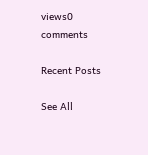views0 comments

Recent Posts

See All